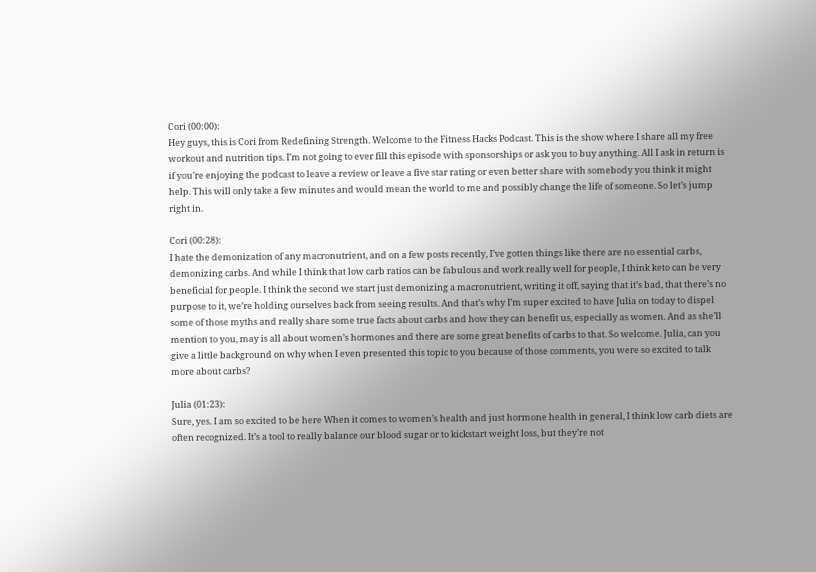Cori (00:00):
Hey guys, this is Cori from Redefining Strength. Welcome to the Fitness Hacks Podcast. This is the show where I share all my free workout and nutrition tips. I’m not going to ever fill this episode with sponsorships or ask you to buy anything. All I ask in return is if you’re enjoying the podcast to leave a review or leave a five star rating or even better share with somebody you think it might help. This will only take a few minutes and would mean the world to me and possibly change the life of someone. So let’s jump right in.

Cori (00:28):
I hate the demonization of any macronutrient, and on a few posts recently, I’ve gotten things like there are no essential carbs, demonizing carbs. And while I think that low carb ratios can be fabulous and work really well for people, I think keto can be very beneficial for people. I think the second we start just demonizing a macronutrient, writing it off, saying that it’s bad, that there’s no purpose to it, we’re holding ourselves back from seeing results. And that’s why I’m super excited to have Julia on today to dispel some of those myths and really share some true facts about carbs and how they can benefit us, especially as women. And as she’ll mention to you, may is all about women’s hormones and there are some great benefits of carbs to that. So welcome. Julia, can you give a little background on why when I even presented this topic to you because of those comments, you were so excited to talk more about carbs?

Julia (01:23):
Sure, yes. I am so excited to be here When it comes to women’s health and just hormone health in general, I think low carb diets are often recognized. It’s a tool to really balance our blood sugar or to kickstart weight loss, but they’re not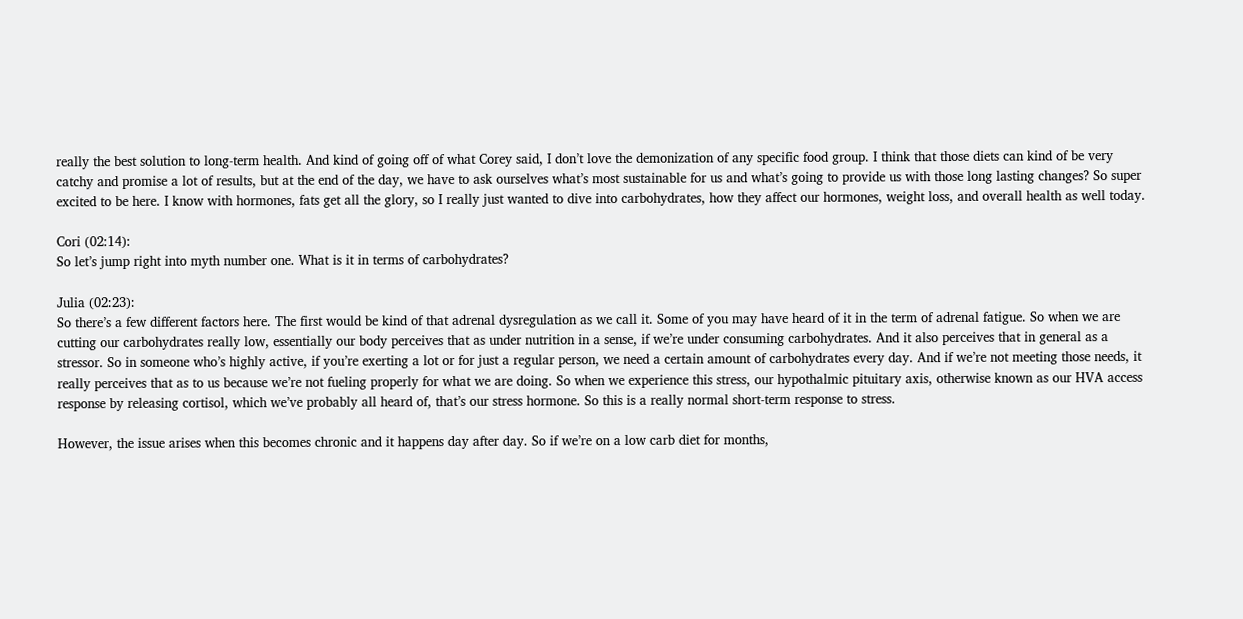really the best solution to long-term health. And kind of going off of what Corey said, I don’t love the demonization of any specific food group. I think that those diets can kind of be very catchy and promise a lot of results, but at the end of the day, we have to ask ourselves what’s most sustainable for us and what’s going to provide us with those long lasting changes? So super excited to be here. I know with hormones, fats get all the glory, so I really just wanted to dive into carbohydrates, how they affect our hormones, weight loss, and overall health as well today.

Cori (02:14):
So let’s jump right into myth number one. What is it in terms of carbohydrates?

Julia (02:23):
So there’s a few different factors here. The first would be kind of that adrenal dysregulation as we call it. Some of you may have heard of it in the term of adrenal fatigue. So when we are cutting our carbohydrates really low, essentially our body perceives that as under nutrition in a sense, if we’re under consuming carbohydrates. And it also perceives that in general as a stressor. So in someone who’s highly active, if you’re exerting a lot or for just a regular person, we need a certain amount of carbohydrates every day. And if we’re not meeting those needs, it really perceives that as to us because we’re not fueling properly for what we are doing. So when we experience this stress, our hypothalmic pituitary axis, otherwise known as our HVA access response by releasing cortisol, which we’ve probably all heard of, that’s our stress hormone. So this is a really normal short-term response to stress.

However, the issue arises when this becomes chronic and it happens day after day. So if we’re on a low carb diet for months,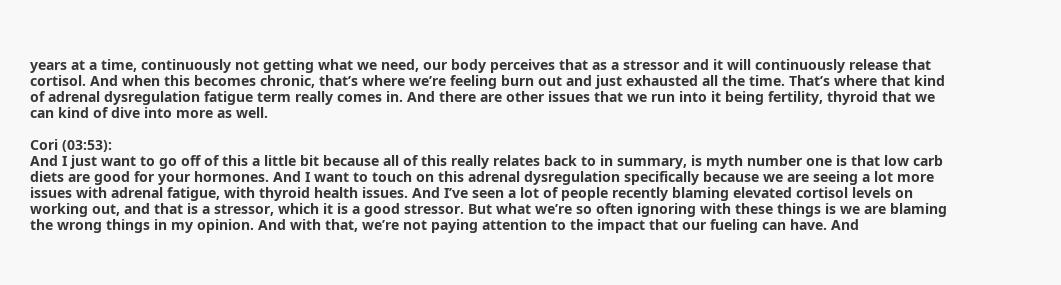years at a time, continuously not getting what we need, our body perceives that as a stressor and it will continuously release that cortisol. And when this becomes chronic, that’s where we’re feeling burn out and just exhausted all the time. That’s where that kind of adrenal dysregulation fatigue term really comes in. And there are other issues that we run into it being fertility, thyroid that we can kind of dive into more as well.

Cori (03:53):
And I just want to go off of this a little bit because all of this really relates back to in summary, is myth number one is that low carb diets are good for your hormones. And I want to touch on this adrenal dysregulation specifically because we are seeing a lot more issues with adrenal fatigue, with thyroid health issues. And I’ve seen a lot of people recently blaming elevated cortisol levels on working out, and that is a stressor, which it is a good stressor. But what we’re so often ignoring with these things is we are blaming the wrong things in my opinion. And with that, we’re not paying attention to the impact that our fueling can have. And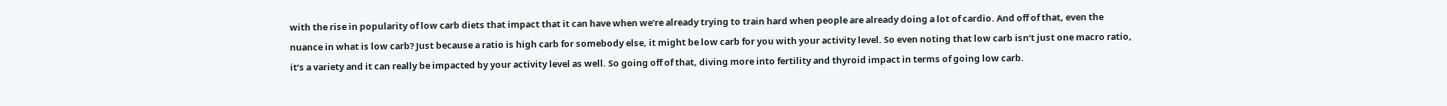with the rise in popularity of low carb diets that impact that it can have when we’re already trying to train hard when people are already doing a lot of cardio. And off of that, even the nuance in what is low carb? Just because a ratio is high carb for somebody else, it might be low carb for you with your activity level. So even noting that low carb isn’t just one macro ratio, it’s a variety and it can really be impacted by your activity level as well. So going off of that, diving more into fertility and thyroid impact in terms of going low carb.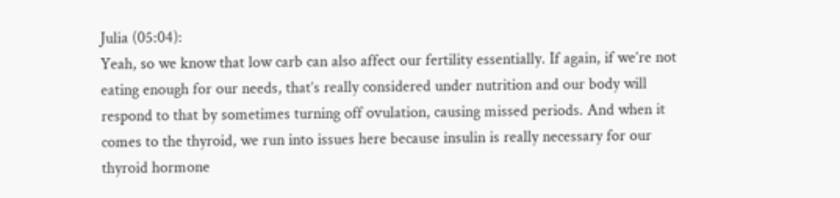Julia (05:04):
Yeah, so we know that low carb can also affect our fertility essentially. If again, if we’re not eating enough for our needs, that’s really considered under nutrition and our body will respond to that by sometimes turning off ovulation, causing missed periods. And when it comes to the thyroid, we run into issues here because insulin is really necessary for our thyroid hormone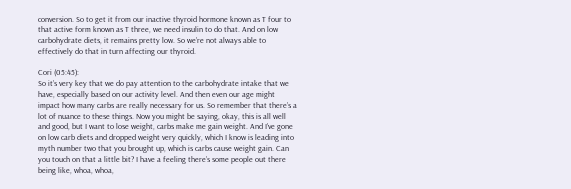conversion. So to get it from our inactive thyroid hormone known as T four to that active form known as T three, we need insulin to do that. And on low carbohydrate diets, it remains pretty low. So we’re not always able to effectively do that in turn affecting our thyroid.

Cori (05:45):
So it’s very key that we do pay attention to the carbohydrate intake that we have, especially based on our activity level. And then even our age might impact how many carbs are really necessary for us. So remember that there’s a lot of nuance to these things. Now you might be saying, okay, this is all well and good, but I want to lose weight, carbs make me gain weight. And I’ve gone on low carb diets and dropped weight very quickly, which I know is leading into myth number two that you brought up, which is carbs cause weight gain. Can you touch on that a little bit? I have a feeling there’s some people out there being like, whoa, whoa,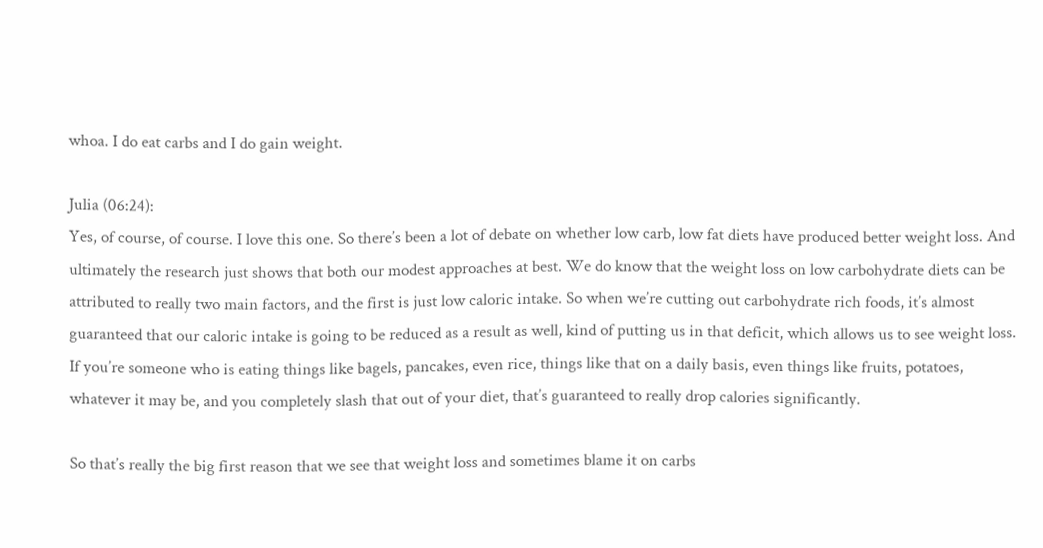whoa. I do eat carbs and I do gain weight.

Julia (06:24):
Yes, of course, of course. I love this one. So there’s been a lot of debate on whether low carb, low fat diets have produced better weight loss. And ultimately the research just shows that both our modest approaches at best. We do know that the weight loss on low carbohydrate diets can be attributed to really two main factors, and the first is just low caloric intake. So when we’re cutting out carbohydrate rich foods, it’s almost guaranteed that our caloric intake is going to be reduced as a result as well, kind of putting us in that deficit, which allows us to see weight loss. If you’re someone who is eating things like bagels, pancakes, even rice, things like that on a daily basis, even things like fruits, potatoes, whatever it may be, and you completely slash that out of your diet, that’s guaranteed to really drop calories significantly.

So that’s really the big first reason that we see that weight loss and sometimes blame it on carbs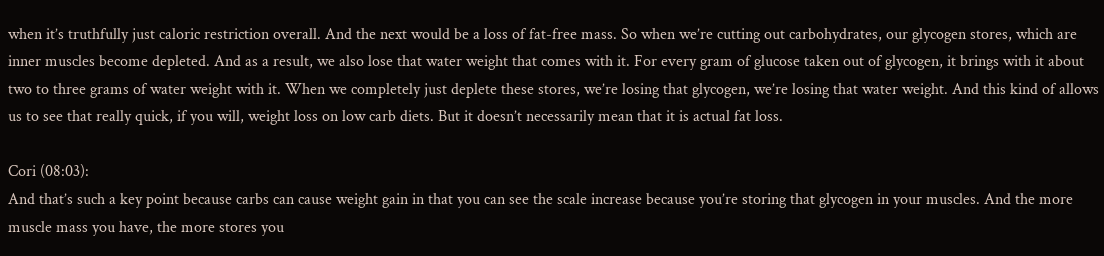when it’s truthfully just caloric restriction overall. And the next would be a loss of fat-free mass. So when we’re cutting out carbohydrates, our glycogen stores, which are inner muscles become depleted. And as a result, we also lose that water weight that comes with it. For every gram of glucose taken out of glycogen, it brings with it about two to three grams of water weight with it. When we completely just deplete these stores, we’re losing that glycogen, we’re losing that water weight. And this kind of allows us to see that really quick, if you will, weight loss on low carb diets. But it doesn’t necessarily mean that it is actual fat loss.

Cori (08:03):
And that’s such a key point because carbs can cause weight gain in that you can see the scale increase because you’re storing that glycogen in your muscles. And the more muscle mass you have, the more stores you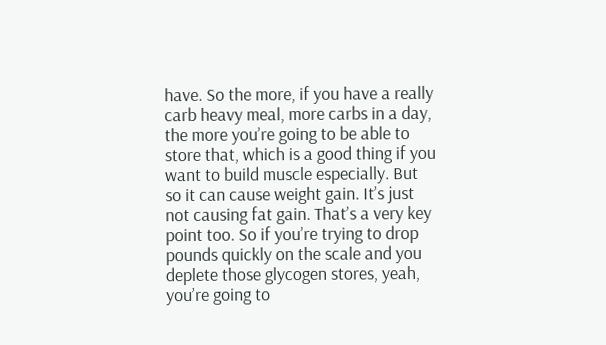have. So the more, if you have a really carb heavy meal, more carbs in a day, the more you’re going to be able to store that, which is a good thing if you want to build muscle especially. But so it can cause weight gain. It’s just not causing fat gain. That’s a very key point too. So if you’re trying to drop pounds quickly on the scale and you deplete those glycogen stores, yeah, you’re going to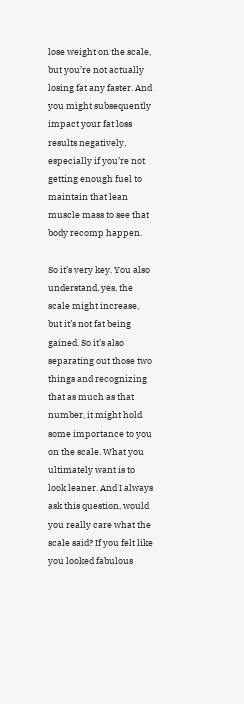lose weight on the scale, but you’re not actually losing fat any faster. And you might subsequently impact your fat loss results negatively, especially if you’re not getting enough fuel to maintain that lean muscle mass to see that body recomp happen.

So it’s very key. You also understand, yes, the scale might increase, but it’s not fat being gained. So it’s also separating out those two things and recognizing that as much as that number, it might hold some importance to you on the scale. What you ultimately want is to look leaner. And I always ask this question, would you really care what the scale said? If you felt like you looked fabulous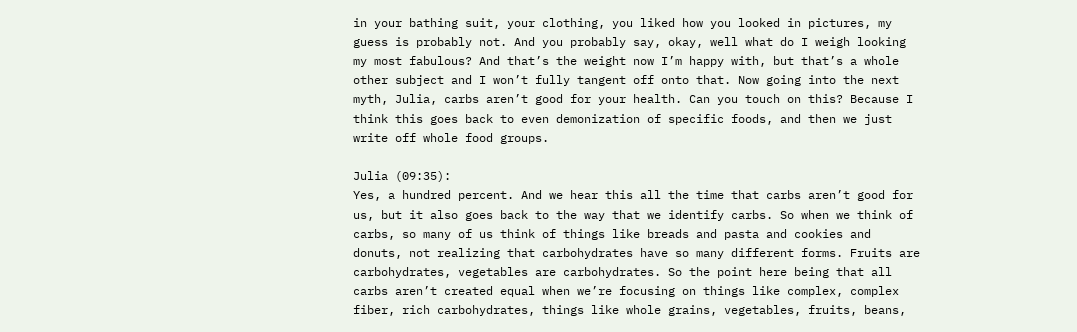in your bathing suit, your clothing, you liked how you looked in pictures, my guess is probably not. And you probably say, okay, well what do I weigh looking my most fabulous? And that’s the weight now I’m happy with, but that’s a whole other subject and I won’t fully tangent off onto that. Now going into the next myth, Julia, carbs aren’t good for your health. Can you touch on this? Because I think this goes back to even demonization of specific foods, and then we just write off whole food groups.

Julia (09:35):
Yes, a hundred percent. And we hear this all the time that carbs aren’t good for us, but it also goes back to the way that we identify carbs. So when we think of carbs, so many of us think of things like breads and pasta and cookies and donuts, not realizing that carbohydrates have so many different forms. Fruits are carbohydrates, vegetables are carbohydrates. So the point here being that all carbs aren’t created equal when we’re focusing on things like complex, complex fiber, rich carbohydrates, things like whole grains, vegetables, fruits, beans,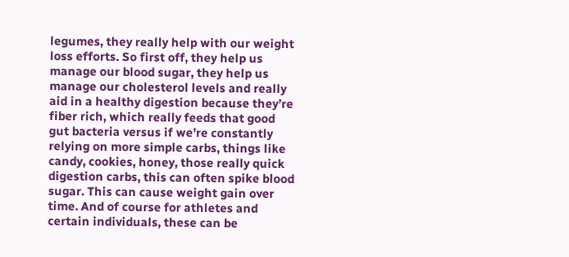legumes, they really help with our weight loss efforts. So first off, they help us manage our blood sugar, they help us manage our cholesterol levels and really aid in a healthy digestion because they’re fiber rich, which really feeds that good gut bacteria versus if we’re constantly relying on more simple carbs, things like candy, cookies, honey, those really quick digestion carbs, this can often spike blood sugar. This can cause weight gain over time. And of course for athletes and certain individuals, these can be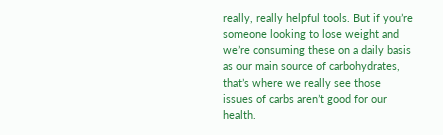really, really helpful tools. But if you’re someone looking to lose weight and we’re consuming these on a daily basis as our main source of carbohydrates, that’s where we really see those issues of carbs aren’t good for our health.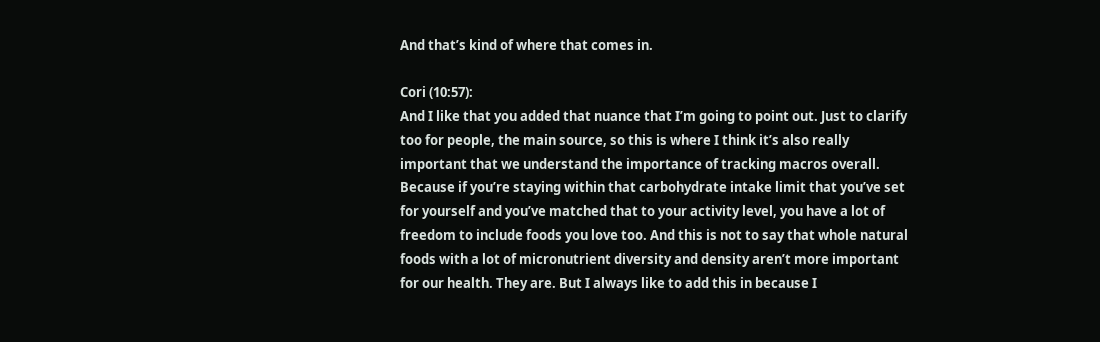And that’s kind of where that comes in.

Cori (10:57):
And I like that you added that nuance that I’m going to point out. Just to clarify too for people, the main source, so this is where I think it’s also really important that we understand the importance of tracking macros overall. Because if you’re staying within that carbohydrate intake limit that you’ve set for yourself and you’ve matched that to your activity level, you have a lot of freedom to include foods you love too. And this is not to say that whole natural foods with a lot of micronutrient diversity and density aren’t more important for our health. They are. But I always like to add this in because I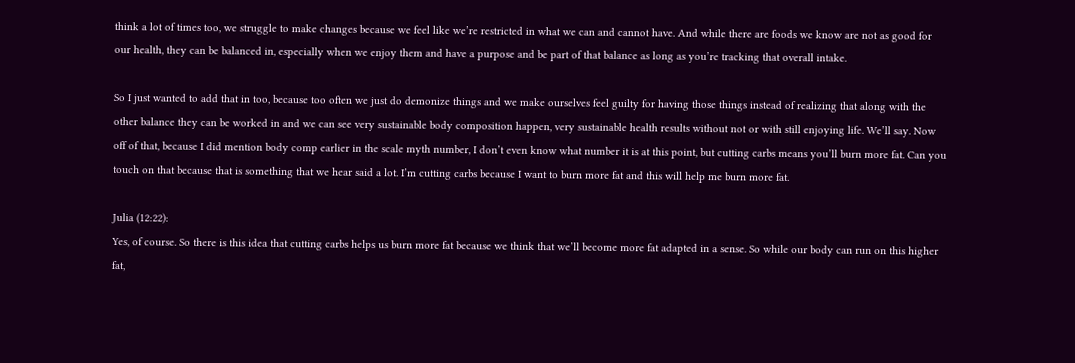think a lot of times too, we struggle to make changes because we feel like we’re restricted in what we can and cannot have. And while there are foods we know are not as good for our health, they can be balanced in, especially when we enjoy them and have a purpose and be part of that balance as long as you’re tracking that overall intake.

So I just wanted to add that in too, because too often we just do demonize things and we make ourselves feel guilty for having those things instead of realizing that along with the other balance they can be worked in and we can see very sustainable body composition happen, very sustainable health results without not or with still enjoying life. We’ll say. Now off of that, because I did mention body comp earlier in the scale myth number, I don’t even know what number it is at this point, but cutting carbs means you’ll burn more fat. Can you touch on that because that is something that we hear said a lot. I’m cutting carbs because I want to burn more fat and this will help me burn more fat.

Julia (12:22):
Yes, of course. So there is this idea that cutting carbs helps us burn more fat because we think that we’ll become more fat adapted in a sense. So while our body can run on this higher fat,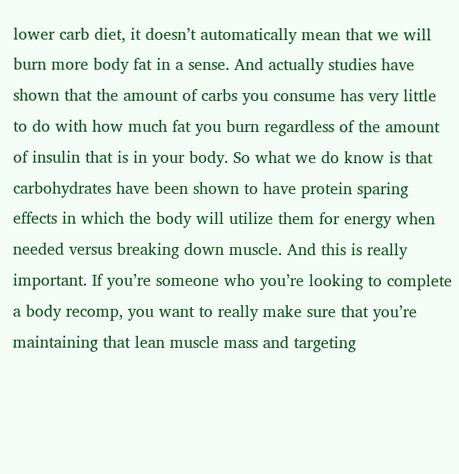lower carb diet, it doesn’t automatically mean that we will burn more body fat in a sense. And actually studies have shown that the amount of carbs you consume has very little to do with how much fat you burn regardless of the amount of insulin that is in your body. So what we do know is that carbohydrates have been shown to have protein sparing effects in which the body will utilize them for energy when needed versus breaking down muscle. And this is really important. If you’re someone who you’re looking to complete a body recomp, you want to really make sure that you’re maintaining that lean muscle mass and targeting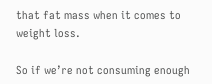that fat mass when it comes to weight loss.

So if we’re not consuming enough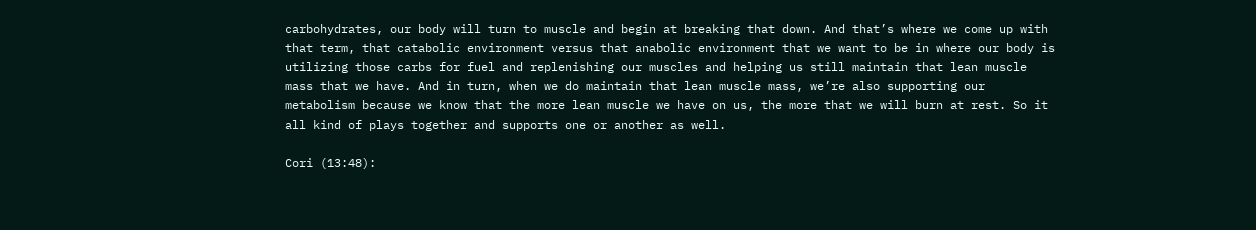carbohydrates, our body will turn to muscle and begin at breaking that down. And that’s where we come up with that term, that catabolic environment versus that anabolic environment that we want to be in where our body is utilizing those carbs for fuel and replenishing our muscles and helping us still maintain that lean muscle mass that we have. And in turn, when we do maintain that lean muscle mass, we’re also supporting our metabolism because we know that the more lean muscle we have on us, the more that we will burn at rest. So it all kind of plays together and supports one or another as well.

Cori (13:48):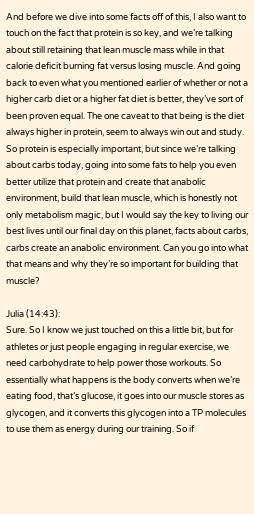And before we dive into some facts off of this, I also want to touch on the fact that protein is so key, and we’re talking about still retaining that lean muscle mass while in that calorie deficit burning fat versus losing muscle. And going back to even what you mentioned earlier of whether or not a higher carb diet or a higher fat diet is better, they’ve sort of been proven equal. The one caveat to that being is the diet always higher in protein, seem to always win out and study. So protein is especially important, but since we’re talking about carbs today, going into some fats to help you even better utilize that protein and create that anabolic environment, build that lean muscle, which is honestly not only metabolism magic, but I would say the key to living our best lives until our final day on this planet, facts about carbs, carbs create an anabolic environment. Can you go into what that means and why they’re so important for building that muscle?

Julia (14:43):
Sure. So I know we just touched on this a little bit, but for athletes or just people engaging in regular exercise, we need carbohydrate to help power those workouts. So essentially what happens is the body converts when we’re eating food, that’s glucose, it goes into our muscle stores as glycogen, and it converts this glycogen into a TP molecules to use them as energy during our training. So if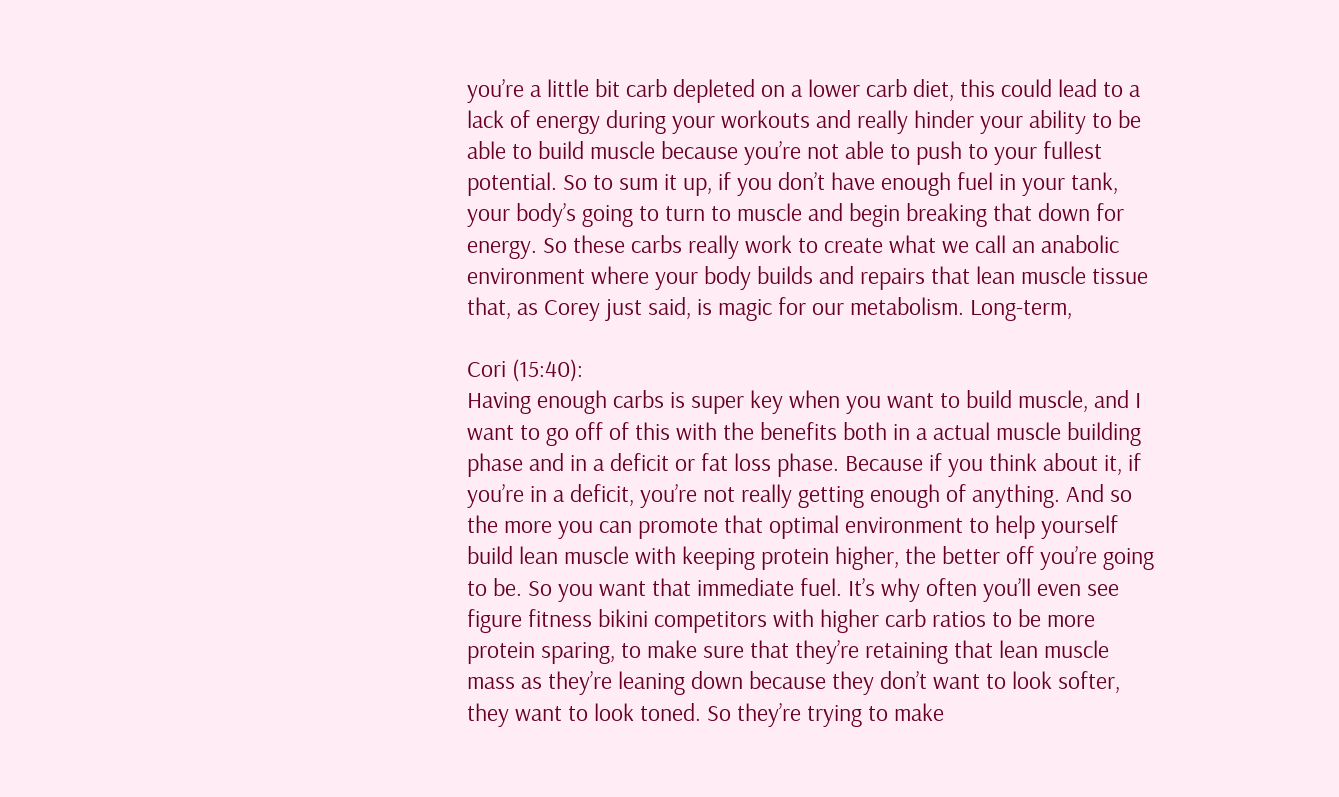you’re a little bit carb depleted on a lower carb diet, this could lead to a lack of energy during your workouts and really hinder your ability to be able to build muscle because you’re not able to push to your fullest potential. So to sum it up, if you don’t have enough fuel in your tank, your body’s going to turn to muscle and begin breaking that down for energy. So these carbs really work to create what we call an anabolic environment where your body builds and repairs that lean muscle tissue that, as Corey just said, is magic for our metabolism. Long-term,

Cori (15:40):
Having enough carbs is super key when you want to build muscle, and I want to go off of this with the benefits both in a actual muscle building phase and in a deficit or fat loss phase. Because if you think about it, if you’re in a deficit, you’re not really getting enough of anything. And so the more you can promote that optimal environment to help yourself build lean muscle with keeping protein higher, the better off you’re going to be. So you want that immediate fuel. It’s why often you’ll even see figure fitness bikini competitors with higher carb ratios to be more protein sparing, to make sure that they’re retaining that lean muscle mass as they’re leaning down because they don’t want to look softer, they want to look toned. So they’re trying to make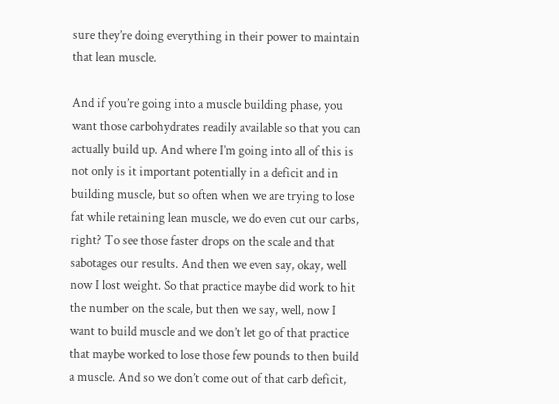sure they’re doing everything in their power to maintain that lean muscle.

And if you’re going into a muscle building phase, you want those carbohydrates readily available so that you can actually build up. And where I’m going into all of this is not only is it important potentially in a deficit and in building muscle, but so often when we are trying to lose fat while retaining lean muscle, we do even cut our carbs, right? To see those faster drops on the scale and that sabotages our results. And then we even say, okay, well now I lost weight. So that practice maybe did work to hit the number on the scale, but then we say, well, now I want to build muscle and we don’t let go of that practice that maybe worked to lose those few pounds to then build a muscle. And so we don’t come out of that carb deficit,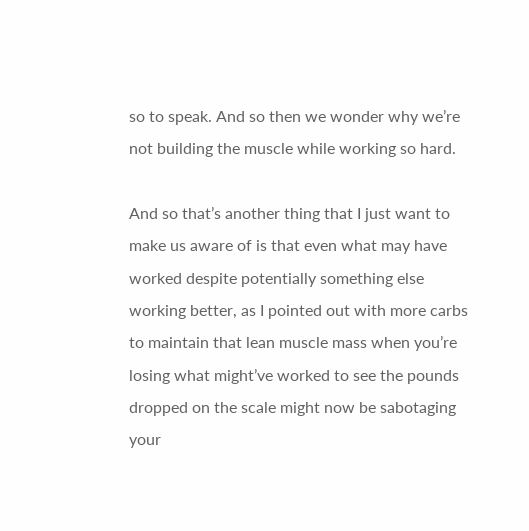so to speak. And so then we wonder why we’re not building the muscle while working so hard.

And so that’s another thing that I just want to make us aware of is that even what may have worked despite potentially something else working better, as I pointed out with more carbs to maintain that lean muscle mass when you’re losing what might’ve worked to see the pounds dropped on the scale might now be sabotaging your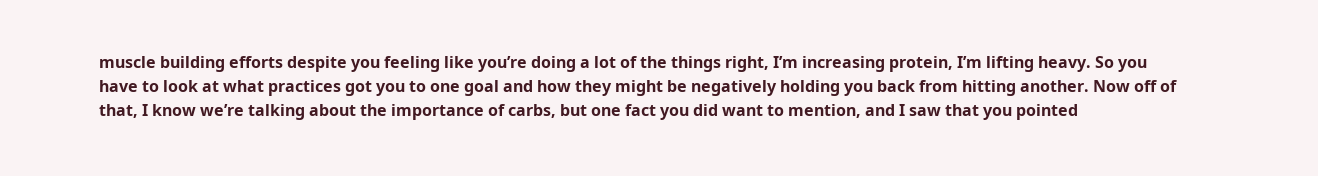muscle building efforts despite you feeling like you’re doing a lot of the things right, I’m increasing protein, I’m lifting heavy. So you have to look at what practices got you to one goal and how they might be negatively holding you back from hitting another. Now off of that, I know we’re talking about the importance of carbs, but one fact you did want to mention, and I saw that you pointed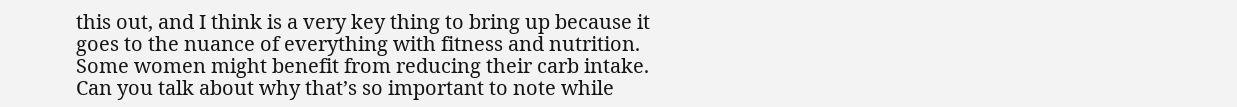this out, and I think is a very key thing to bring up because it goes to the nuance of everything with fitness and nutrition. Some women might benefit from reducing their carb intake. Can you talk about why that’s so important to note while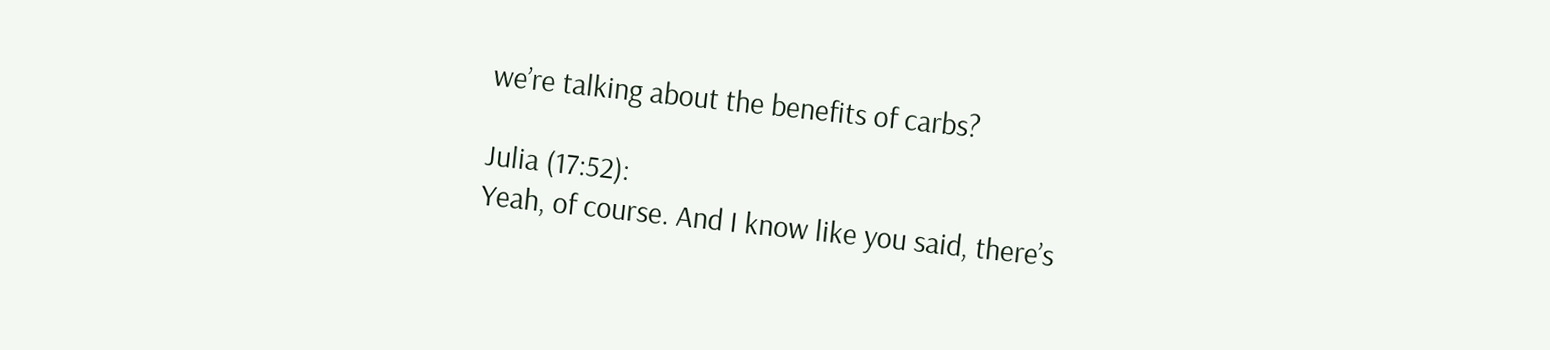we’re talking about the benefits of carbs?

Julia (17:52):
Yeah, of course. And I know like you said, there’s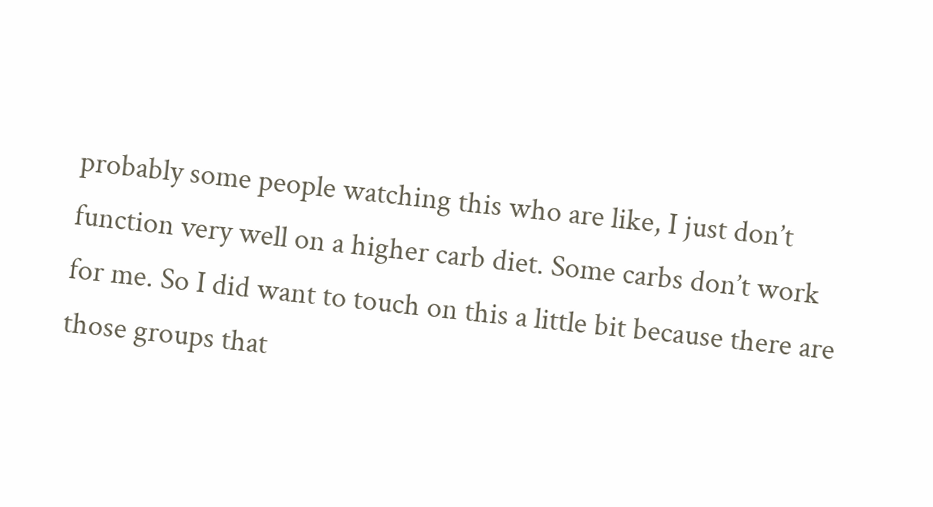probably some people watching this who are like, I just don’t function very well on a higher carb diet. Some carbs don’t work for me. So I did want to touch on this a little bit because there are those groups that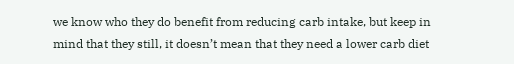we know who they do benefit from reducing carb intake, but keep in mind that they still, it doesn’t mean that they need a lower carb diet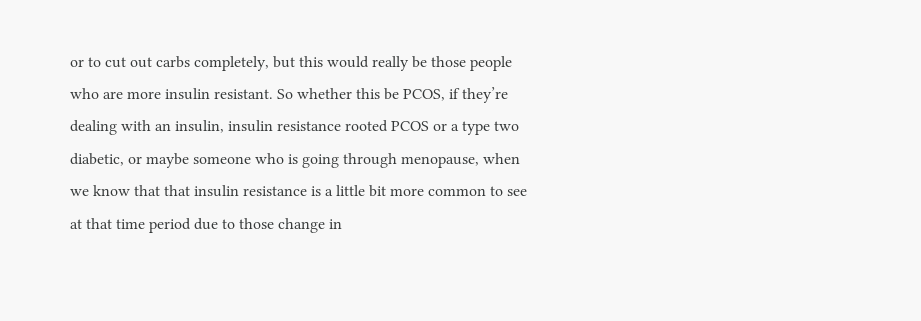or to cut out carbs completely, but this would really be those people who are more insulin resistant. So whether this be PCOS, if they’re dealing with an insulin, insulin resistance rooted PCOS or a type two diabetic, or maybe someone who is going through menopause, when we know that that insulin resistance is a little bit more common to see at that time period due to those change in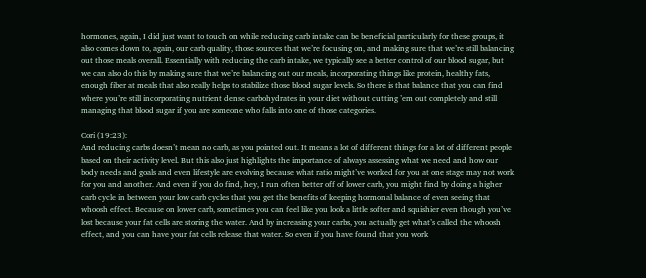hormones, again, I did just want to touch on while reducing carb intake can be beneficial particularly for these groups, it also comes down to, again, our carb quality, those sources that we’re focusing on, and making sure that we’re still balancing out those meals overall. Essentially with reducing the carb intake, we typically see a better control of our blood sugar, but we can also do this by making sure that we’re balancing out our meals, incorporating things like protein, healthy fats, enough fiber at meals that also really helps to stabilize those blood sugar levels. So there is that balance that you can find where you’re still incorporating nutrient dense carbohydrates in your diet without cutting ’em out completely and still managing that blood sugar if you are someone who falls into one of those categories.

Cori (19:23):
And reducing carbs doesn’t mean no carb, as you pointed out. It means a lot of different things for a lot of different people based on their activity level. But this also just highlights the importance of always assessing what we need and how our body needs and goals and even lifestyle are evolving because what ratio might’ve worked for you at one stage may not work for you and another. And even if you do find, hey, I run often better off of lower carb, you might find by doing a higher carb cycle in between your low carb cycles that you get the benefits of keeping hormonal balance of even seeing that whoosh effect. Because on lower carb, sometimes you can feel like you look a little softer and squishier even though you’ve lost because your fat cells are storing the water. And by increasing your carbs, you actually get what’s called the whoosh effect, and you can have your fat cells release that water. So even if you have found that you work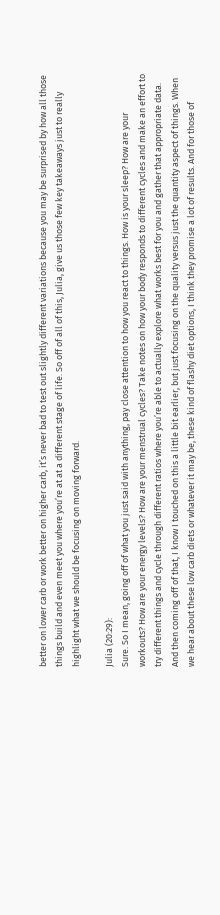better on lower carb or work better on higher carb, it’s never bad to test out slightly different variations because you may be surprised by how all those things build and even meet you where you’re at at a different stage of life. So off of all of this, Julia, give us those few key takeaways just to really highlight what we should be focusing on moving forward.

Julia (20:29):
Sure. So I mean, going off of what you just said with anything, pay close attention to how you react to things. How is your sleep? How are your workouts? How are your energy levels? How are your menstrual cycles? Take notes on how your body responds to different cycles and make an effort to try different things and cycle through different ratios where you’re able to actually explore what works best for you and gather that appropriate data. And then coming off of that, I know I touched on this a little bit earlier, but just focusing on the quality versus just the quantity aspect of things. When we hear about these low carb diets or whatever it may be, these kind of flashy diet options, I think they promise a lot of results. And for those of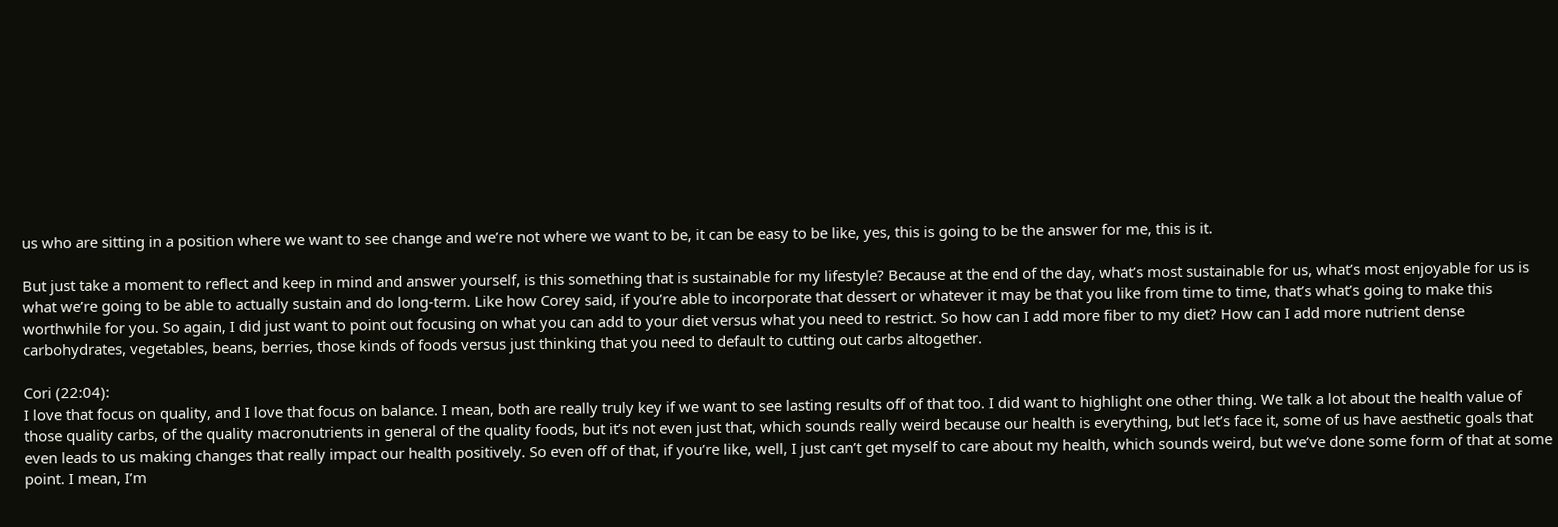us who are sitting in a position where we want to see change and we’re not where we want to be, it can be easy to be like, yes, this is going to be the answer for me, this is it.

But just take a moment to reflect and keep in mind and answer yourself, is this something that is sustainable for my lifestyle? Because at the end of the day, what’s most sustainable for us, what’s most enjoyable for us is what we’re going to be able to actually sustain and do long-term. Like how Corey said, if you’re able to incorporate that dessert or whatever it may be that you like from time to time, that’s what’s going to make this worthwhile for you. So again, I did just want to point out focusing on what you can add to your diet versus what you need to restrict. So how can I add more fiber to my diet? How can I add more nutrient dense carbohydrates, vegetables, beans, berries, those kinds of foods versus just thinking that you need to default to cutting out carbs altogether.

Cori (22:04):
I love that focus on quality, and I love that focus on balance. I mean, both are really truly key if we want to see lasting results off of that too. I did want to highlight one other thing. We talk a lot about the health value of those quality carbs, of the quality macronutrients in general of the quality foods, but it’s not even just that, which sounds really weird because our health is everything, but let’s face it, some of us have aesthetic goals that even leads to us making changes that really impact our health positively. So even off of that, if you’re like, well, I just can’t get myself to care about my health, which sounds weird, but we’ve done some form of that at some point. I mean, I’m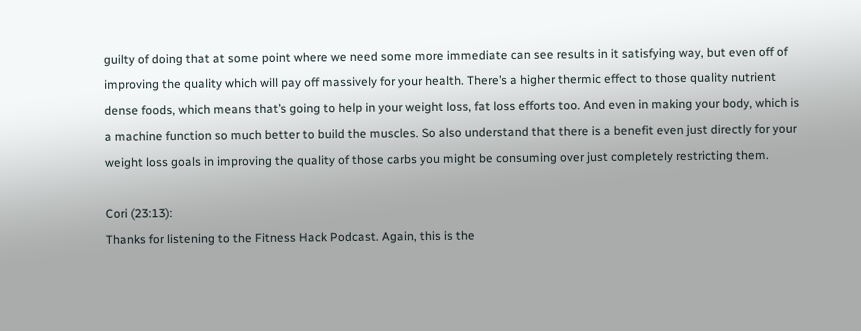guilty of doing that at some point where we need some more immediate can see results in it satisfying way, but even off of improving the quality which will pay off massively for your health. There’s a higher thermic effect to those quality nutrient dense foods, which means that’s going to help in your weight loss, fat loss efforts too. And even in making your body, which is a machine function so much better to build the muscles. So also understand that there is a benefit even just directly for your weight loss goals in improving the quality of those carbs you might be consuming over just completely restricting them.

Cori (23:13):
Thanks for listening to the Fitness Hack Podcast. Again, this is the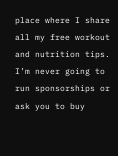place where I share all my free workout and nutrition tips. I’m never going to run sponsorships or ask you to buy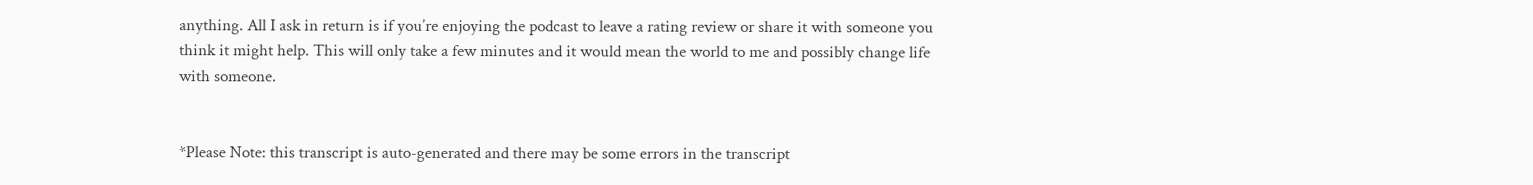anything. All I ask in return is if you’re enjoying the podcast to leave a rating review or share it with someone you think it might help. This will only take a few minutes and it would mean the world to me and possibly change life with someone.


*Please Note: this transcript is auto-generated and there may be some errors in the transcript